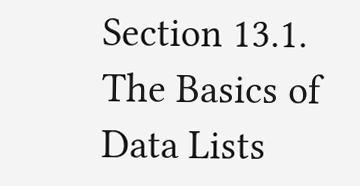Section 13.1. The Basics of Data Lists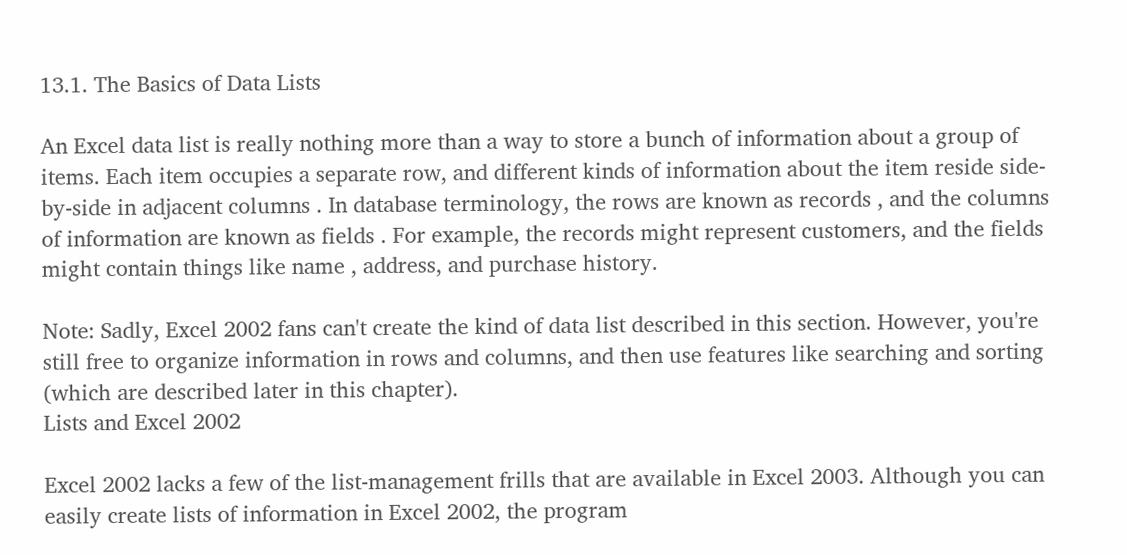13.1. The Basics of Data Lists

An Excel data list is really nothing more than a way to store a bunch of information about a group of items. Each item occupies a separate row, and different kinds of information about the item reside side-by-side in adjacent columns . In database terminology, the rows are known as records , and the columns of information are known as fields . For example, the records might represent customers, and the fields might contain things like name , address, and purchase history.

Note: Sadly, Excel 2002 fans can't create the kind of data list described in this section. However, you're still free to organize information in rows and columns, and then use features like searching and sorting (which are described later in this chapter).
Lists and Excel 2002

Excel 2002 lacks a few of the list-management frills that are available in Excel 2003. Although you can easily create lists of information in Excel 2002, the program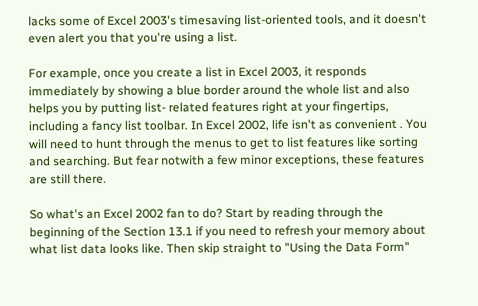lacks some of Excel 2003's timesaving list-oriented tools, and it doesn't even alert you that you're using a list.

For example, once you create a list in Excel 2003, it responds immediately by showing a blue border around the whole list and also helps you by putting list- related features right at your fingertips, including a fancy list toolbar. In Excel 2002, life isn't as convenient . You will need to hunt through the menus to get to list features like sorting and searching. But fear notwith a few minor exceptions, these features are still there.

So what's an Excel 2002 fan to do? Start by reading through the beginning of the Section 13.1 if you need to refresh your memory about what list data looks like. Then skip straight to "Using the Data Form"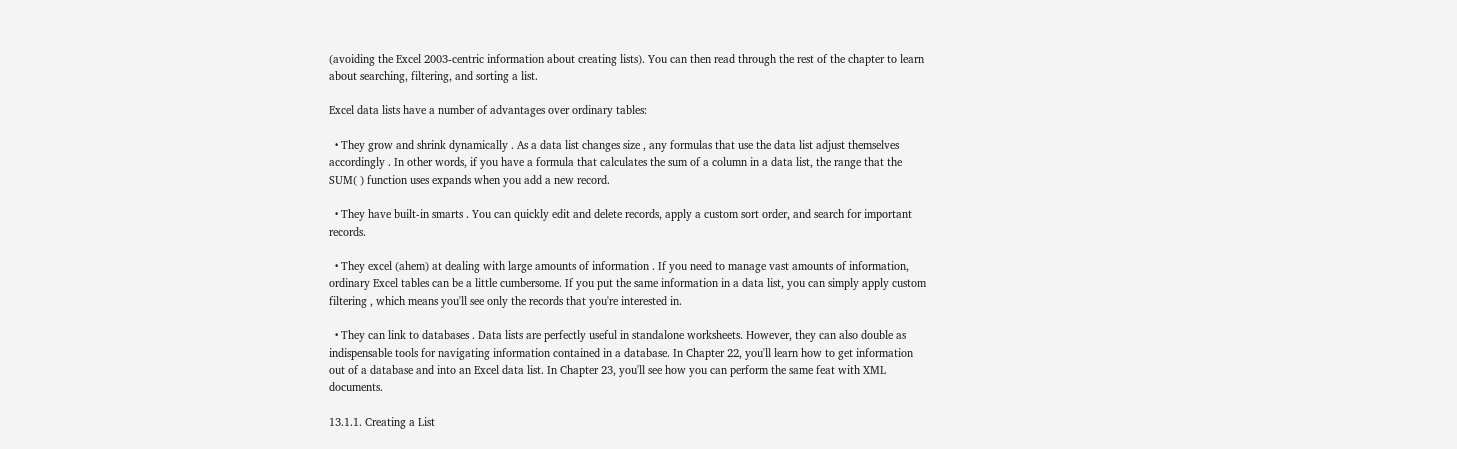(avoiding the Excel 2003-centric information about creating lists). You can then read through the rest of the chapter to learn about searching, filtering, and sorting a list.

Excel data lists have a number of advantages over ordinary tables:

  • They grow and shrink dynamically . As a data list changes size , any formulas that use the data list adjust themselves accordingly . In other words, if you have a formula that calculates the sum of a column in a data list, the range that the SUM( ) function uses expands when you add a new record.

  • They have built-in smarts . You can quickly edit and delete records, apply a custom sort order, and search for important records.

  • They excel (ahem) at dealing with large amounts of information . If you need to manage vast amounts of information, ordinary Excel tables can be a little cumbersome. If you put the same information in a data list, you can simply apply custom filtering , which means you'll see only the records that you're interested in.

  • They can link to databases . Data lists are perfectly useful in standalone worksheets. However, they can also double as indispensable tools for navigating information contained in a database. In Chapter 22, you'll learn how to get information out of a database and into an Excel data list. In Chapter 23, you'll see how you can perform the same feat with XML documents.

13.1.1. Creating a List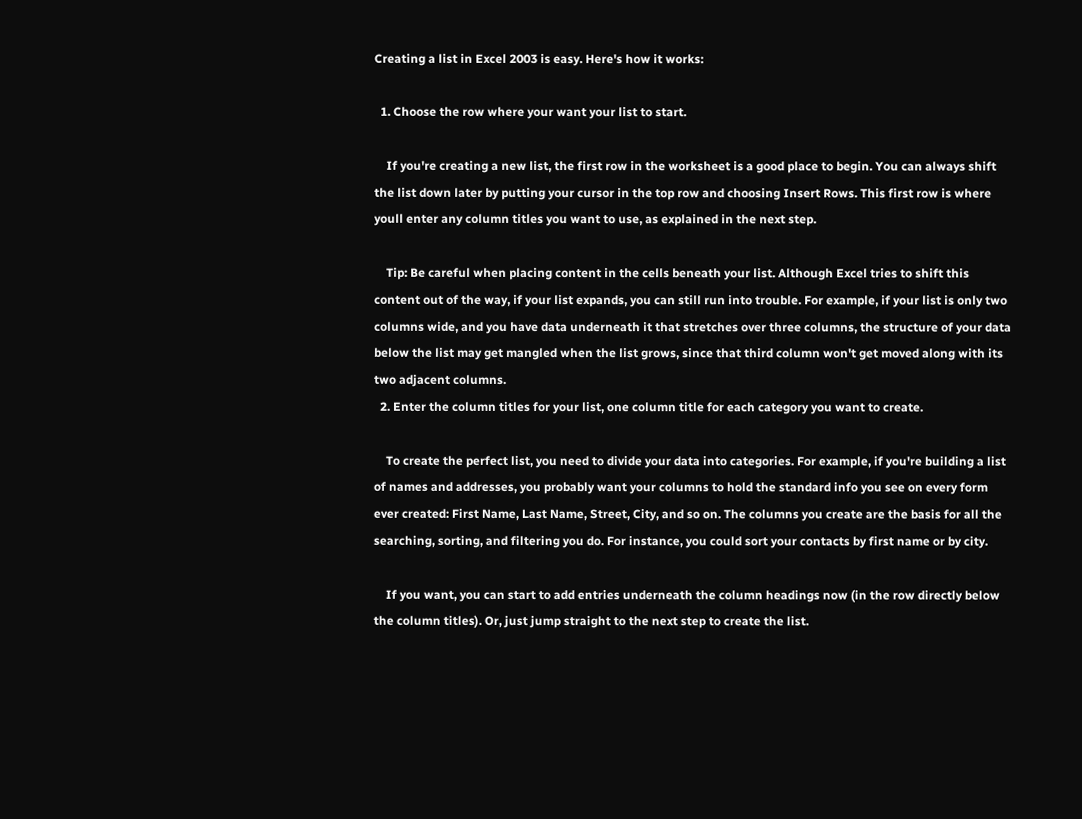Creating a list in Excel 2003 is easy. Here's how it works:

  1. Choose the row where your want your list to start.

    If you're creating a new list, the first row in the worksheet is a good place to begin. You can always shift the list down later by putting your cursor in the top row and choosing Insert Rows. This first row is where youll enter any column titles you want to use, as explained in the next step.

    Tip: Be careful when placing content in the cells beneath your list. Although Excel tries to shift this content out of the way, if your list expands, you can still run into trouble. For example, if your list is only two columns wide, and you have data underneath it that stretches over three columns, the structure of your data below the list may get mangled when the list grows, since that third column won't get moved along with its two adjacent columns.
  2. Enter the column titles for your list, one column title for each category you want to create.

    To create the perfect list, you need to divide your data into categories. For example, if you're building a list of names and addresses, you probably want your columns to hold the standard info you see on every form ever created: First Name, Last Name, Street, City, and so on. The columns you create are the basis for all the searching, sorting, and filtering you do. For instance, you could sort your contacts by first name or by city.

    If you want, you can start to add entries underneath the column headings now (in the row directly below the column titles). Or, just jump straight to the next step to create the list.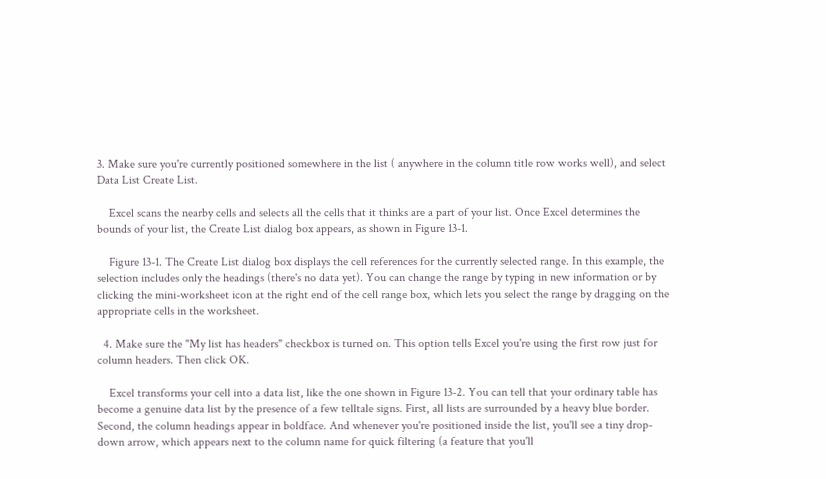3. Make sure you're currently positioned somewhere in the list ( anywhere in the column title row works well), and select Data List Create List.

    Excel scans the nearby cells and selects all the cells that it thinks are a part of your list. Once Excel determines the bounds of your list, the Create List dialog box appears, as shown in Figure 13-1.

    Figure 13-1. The Create List dialog box displays the cell references for the currently selected range. In this example, the selection includes only the headings (there's no data yet). You can change the range by typing in new information or by clicking the mini-worksheet icon at the right end of the cell range box, which lets you select the range by dragging on the appropriate cells in the worksheet.

  4. Make sure the "My list has headers" checkbox is turned on. This option tells Excel you're using the first row just for column headers. Then click OK.

    Excel transforms your cell into a data list, like the one shown in Figure 13-2. You can tell that your ordinary table has become a genuine data list by the presence of a few telltale signs. First, all lists are surrounded by a heavy blue border. Second, the column headings appear in boldface. And whenever you're positioned inside the list, you'll see a tiny drop-down arrow, which appears next to the column name for quick filtering (a feature that you'll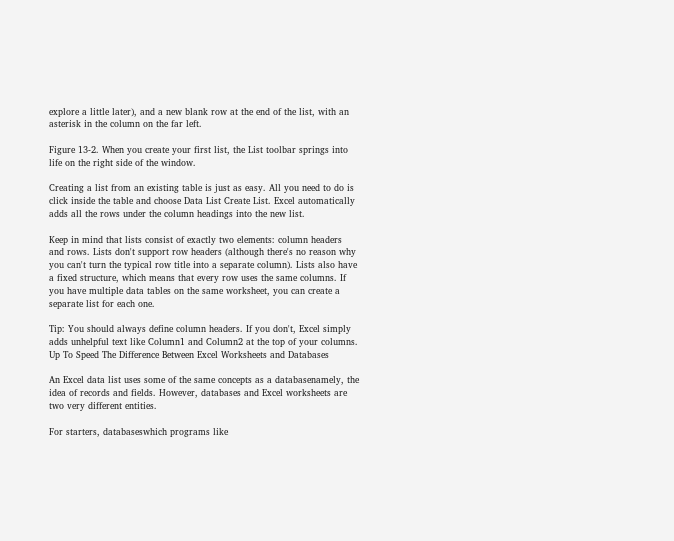explore a little later), and a new blank row at the end of the list, with an asterisk in the column on the far left.

Figure 13-2. When you create your first list, the List toolbar springs into life on the right side of the window.

Creating a list from an existing table is just as easy. All you need to do is click inside the table and choose Data List Create List. Excel automatically adds all the rows under the column headings into the new list.

Keep in mind that lists consist of exactly two elements: column headers and rows. Lists don't support row headers (although there's no reason why you can't turn the typical row title into a separate column). Lists also have a fixed structure, which means that every row uses the same columns. If you have multiple data tables on the same worksheet, you can create a separate list for each one.

Tip: You should always define column headers. If you don't, Excel simply adds unhelpful text like Column1 and Column2 at the top of your columns.
Up To Speed The Difference Between Excel Worksheets and Databases

An Excel data list uses some of the same concepts as a databasenamely, the idea of records and fields. However, databases and Excel worksheets are two very different entities.

For starters, databaseswhich programs like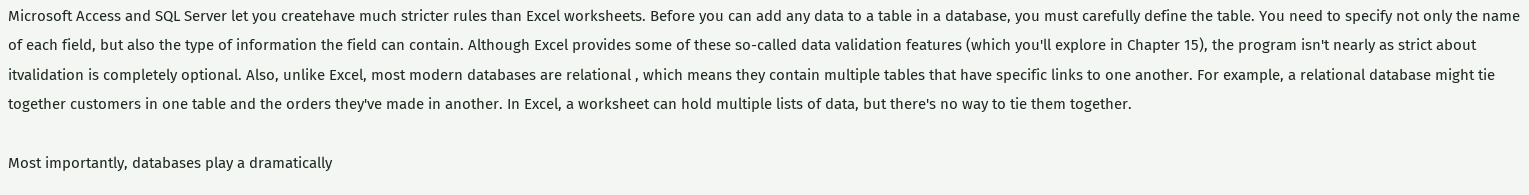Microsoft Access and SQL Server let you createhave much stricter rules than Excel worksheets. Before you can add any data to a table in a database, you must carefully define the table. You need to specify not only the name of each field, but also the type of information the field can contain. Although Excel provides some of these so-called data validation features (which you'll explore in Chapter 15), the program isn't nearly as strict about itvalidation is completely optional. Also, unlike Excel, most modern databases are relational , which means they contain multiple tables that have specific links to one another. For example, a relational database might tie together customers in one table and the orders they've made in another. In Excel, a worksheet can hold multiple lists of data, but there's no way to tie them together.

Most importantly, databases play a dramatically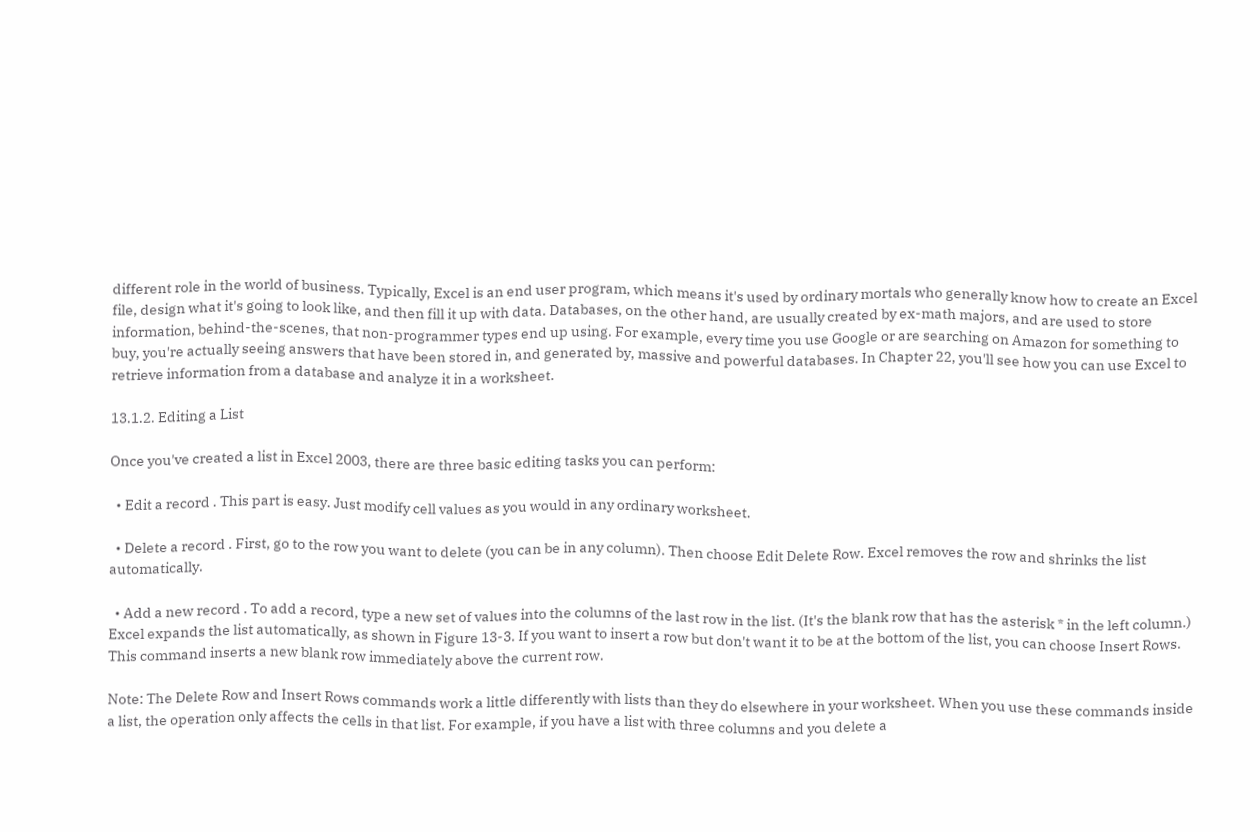different role in the world of business. Typically, Excel is an end user program, which means it's used by ordinary mortals who generally know how to create an Excel file, design what it's going to look like, and then fill it up with data. Databases, on the other hand, are usually created by ex-math majors, and are used to store information, behind-the-scenes, that non-programmer types end up using. For example, every time you use Google or are searching on Amazon for something to buy, you're actually seeing answers that have been stored in, and generated by, massive and powerful databases. In Chapter 22, you'll see how you can use Excel to retrieve information from a database and analyze it in a worksheet.

13.1.2. Editing a List

Once you've created a list in Excel 2003, there are three basic editing tasks you can perform:

  • Edit a record . This part is easy. Just modify cell values as you would in any ordinary worksheet.

  • Delete a record . First, go to the row you want to delete (you can be in any column). Then choose Edit Delete Row. Excel removes the row and shrinks the list automatically.

  • Add a new record . To add a record, type a new set of values into the columns of the last row in the list. (It's the blank row that has the asterisk * in the left column.) Excel expands the list automatically, as shown in Figure 13-3. If you want to insert a row but don't want it to be at the bottom of the list, you can choose Insert Rows. This command inserts a new blank row immediately above the current row.

Note: The Delete Row and Insert Rows commands work a little differently with lists than they do elsewhere in your worksheet. When you use these commands inside a list, the operation only affects the cells in that list. For example, if you have a list with three columns and you delete a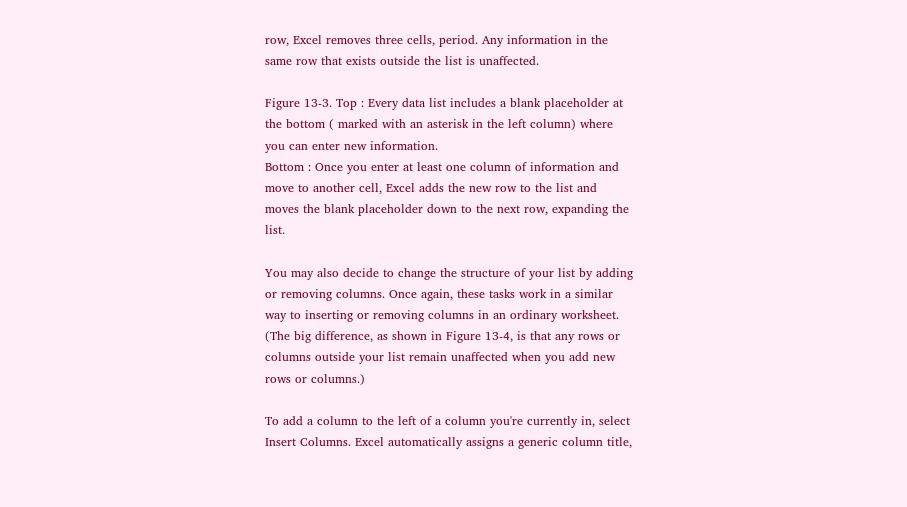row, Excel removes three cells, period. Any information in the same row that exists outside the list is unaffected.

Figure 13-3. Top : Every data list includes a blank placeholder at the bottom ( marked with an asterisk in the left column) where you can enter new information.
Bottom : Once you enter at least one column of information and move to another cell, Excel adds the new row to the list and moves the blank placeholder down to the next row, expanding the list.

You may also decide to change the structure of your list by adding or removing columns. Once again, these tasks work in a similar way to inserting or removing columns in an ordinary worksheet. (The big difference, as shown in Figure 13-4, is that any rows or columns outside your list remain unaffected when you add new rows or columns.)

To add a column to the left of a column you're currently in, select Insert Columns. Excel automatically assigns a generic column title,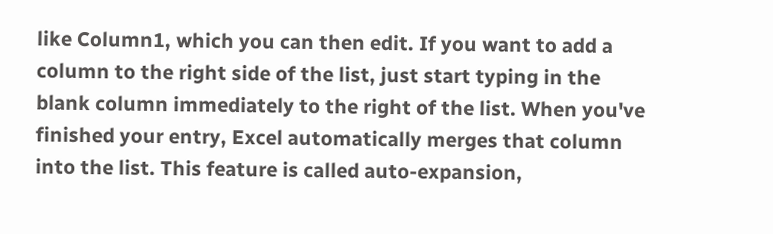like Column1, which you can then edit. If you want to add a column to the right side of the list, just start typing in the blank column immediately to the right of the list. When you've finished your entry, Excel automatically merges that column into the list. This feature is called auto-expansion,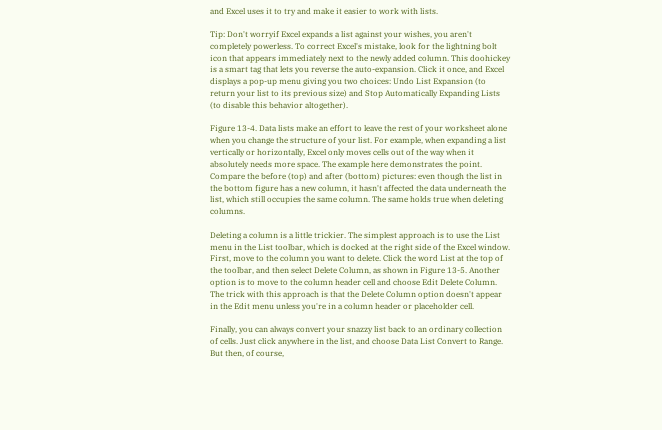and Excel uses it to try and make it easier to work with lists.

Tip: Don't worryif Excel expands a list against your wishes, you aren't completely powerless. To correct Excel's mistake, look for the lightning bolt icon that appears immediately next to the newly added column. This doohickey is a smart tag that lets you reverse the auto-expansion. Click it once, and Excel displays a pop-up menu giving you two choices: Undo List Expansion (to return your list to its previous size) and Stop Automatically Expanding Lists (to disable this behavior altogether).

Figure 13-4. Data lists make an effort to leave the rest of your worksheet alone when you change the structure of your list. For example, when expanding a list vertically or horizontally, Excel only moves cells out of the way when it absolutely needs more space. The example here demonstrates the point. Compare the before (top) and after (bottom) pictures: even though the list in the bottom figure has a new column, it hasn't affected the data underneath the list, which still occupies the same column. The same holds true when deleting columns.

Deleting a column is a little trickier. The simplest approach is to use the List menu in the List toolbar, which is docked at the right side of the Excel window. First, move to the column you want to delete. Click the word List at the top of the toolbar, and then select Delete Column, as shown in Figure 13-5. Another option is to move to the column header cell and choose Edit Delete Column. The trick with this approach is that the Delete Column option doesn't appear in the Edit menu unless you're in a column header or placeholder cell.

Finally, you can always convert your snazzy list back to an ordinary collection of cells. Just click anywhere in the list, and choose Data List Convert to Range. But then, of course,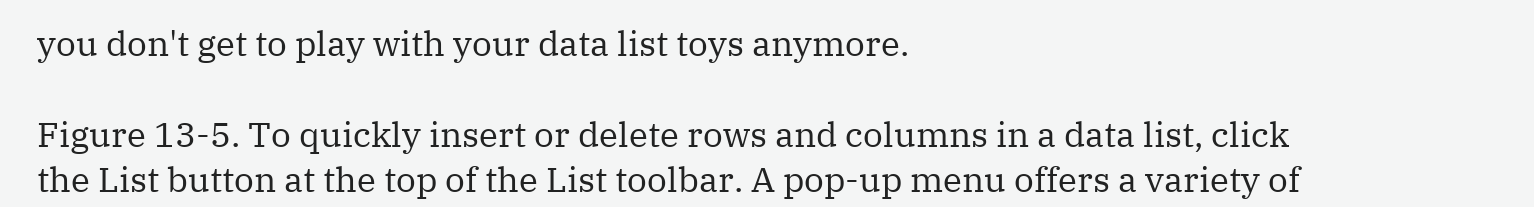you don't get to play with your data list toys anymore.

Figure 13-5. To quickly insert or delete rows and columns in a data list, click the List button at the top of the List toolbar. A pop-up menu offers a variety of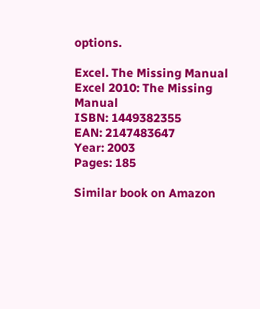options.

Excel. The Missing Manual
Excel 2010: The Missing Manual
ISBN: 1449382355
EAN: 2147483647
Year: 2003
Pages: 185

Similar book on Amazon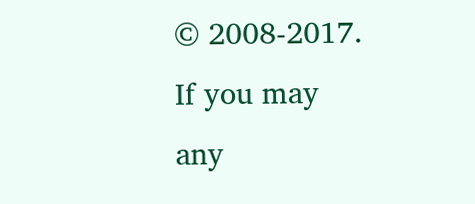© 2008-2017.
If you may any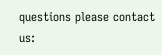questions please contact us: